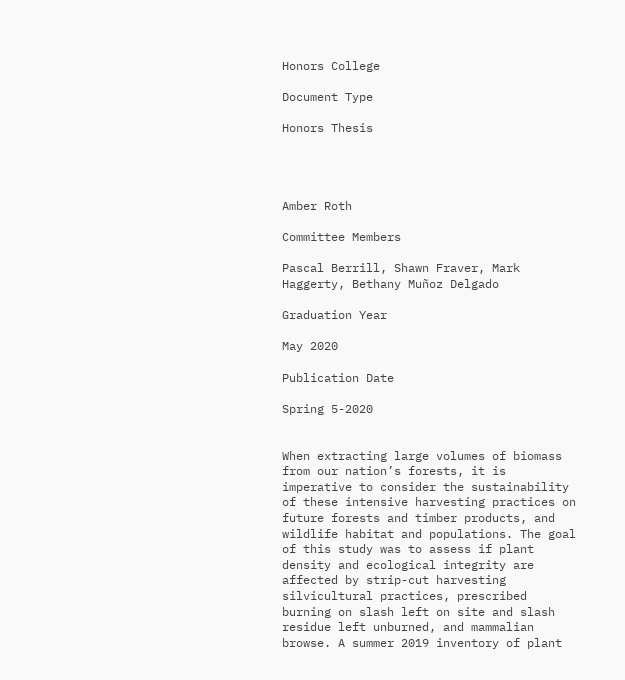Honors College

Document Type

Honors Thesis




Amber Roth

Committee Members

Pascal Berrill, Shawn Fraver, Mark Haggerty, Bethany Muñoz Delgado

Graduation Year

May 2020

Publication Date

Spring 5-2020


When extracting large volumes of biomass from our nation’s forests, it is imperative to consider the sustainability of these intensive harvesting practices on future forests and timber products, and wildlife habitat and populations. The goal of this study was to assess if plant density and ecological integrity are affected by strip-cut harvesting silvicultural practices, prescribed burning on slash left on site and slash residue left unburned, and mammalian browse. A summer 2019 inventory of plant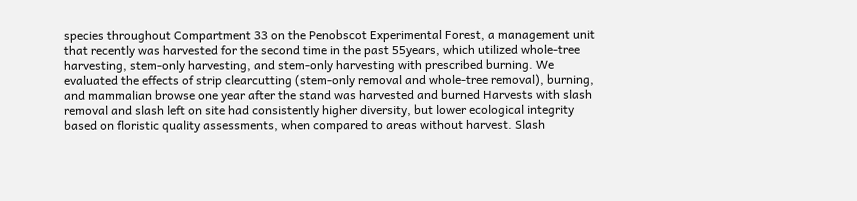species throughout Compartment 33 on the Penobscot Experimental Forest, a management unit that recently was harvested for the second time in the past 55years, which utilized whole-tree harvesting, stem-only harvesting, and stem-only harvesting with prescribed burning. We evaluated the effects of strip clearcutting (stem-only removal and whole-tree removal), burning, and mammalian browse one year after the stand was harvested and burned Harvests with slash removal and slash left on site had consistently higher diversity, but lower ecological integrity based on floristic quality assessments, when compared to areas without harvest. Slash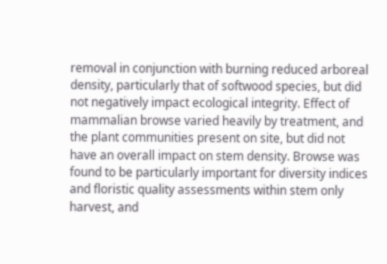removal in conjunction with burning reduced arboreal density, particularly that of softwood species, but did not negatively impact ecological integrity. Effect of mammalian browse varied heavily by treatment, and the plant communities present on site, but did not have an overall impact on stem density. Browse was found to be particularly important for diversity indices and floristic quality assessments within stem only harvest, and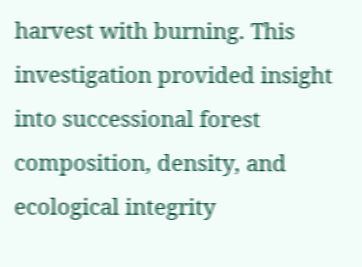harvest with burning. This investigation provided insight into successional forest composition, density, and ecological integrity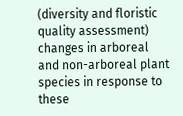(diversity and floristic quality assessment) changes in arboreal and non-arboreal plant species in response to these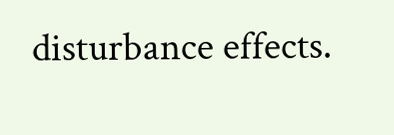disturbance effects.